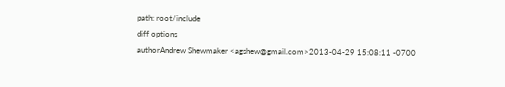path: root/include
diff options
authorAndrew Shewmaker <agshew@gmail.com>2013-04-29 15:08:11 -0700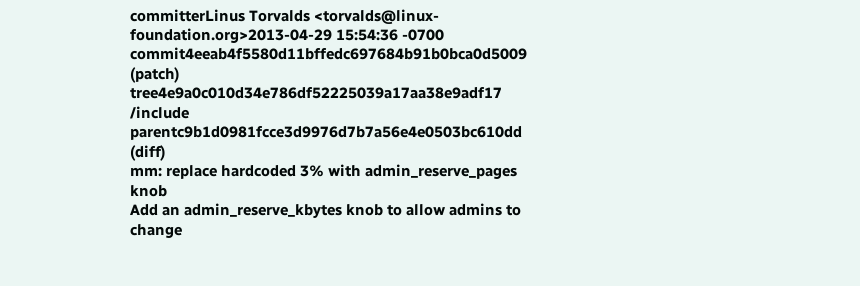committerLinus Torvalds <torvalds@linux-foundation.org>2013-04-29 15:54:36 -0700
commit4eeab4f5580d11bffedc697684b91b0bca0d5009 (patch)
tree4e9a0c010d34e786df52225039a17aa38e9adf17 /include
parentc9b1d0981fcce3d9976d7b7a56e4e0503bc610dd (diff)
mm: replace hardcoded 3% with admin_reserve_pages knob
Add an admin_reserve_kbytes knob to allow admins to change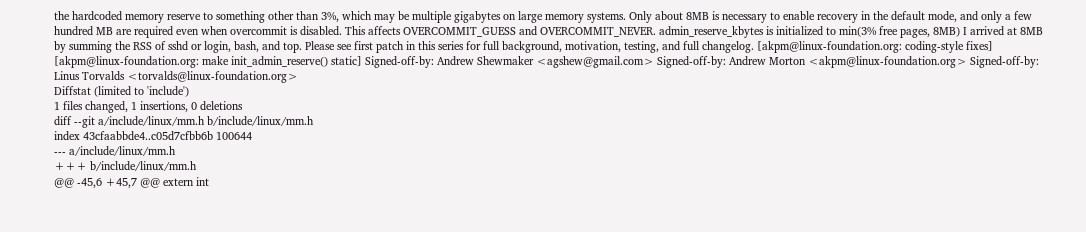the hardcoded memory reserve to something other than 3%, which may be multiple gigabytes on large memory systems. Only about 8MB is necessary to enable recovery in the default mode, and only a few hundred MB are required even when overcommit is disabled. This affects OVERCOMMIT_GUESS and OVERCOMMIT_NEVER. admin_reserve_kbytes is initialized to min(3% free pages, 8MB) I arrived at 8MB by summing the RSS of sshd or login, bash, and top. Please see first patch in this series for full background, motivation, testing, and full changelog. [akpm@linux-foundation.org: coding-style fixes] [akpm@linux-foundation.org: make init_admin_reserve() static] Signed-off-by: Andrew Shewmaker <agshew@gmail.com> Signed-off-by: Andrew Morton <akpm@linux-foundation.org> Signed-off-by: Linus Torvalds <torvalds@linux-foundation.org>
Diffstat (limited to 'include')
1 files changed, 1 insertions, 0 deletions
diff --git a/include/linux/mm.h b/include/linux/mm.h
index 43cfaabbde4..c05d7cfbb6b 100644
--- a/include/linux/mm.h
+++ b/include/linux/mm.h
@@ -45,6 +45,7 @@ extern int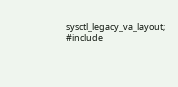sysctl_legacy_va_layout;
#include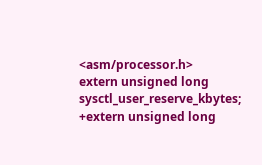<asm/processor.h>
extern unsigned long sysctl_user_reserve_kbytes;
+extern unsigned long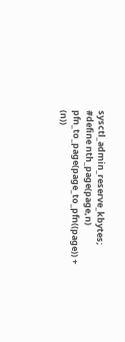sysctl_admin_reserve_kbytes;
#define nth_page(page,n) pfn_to_page(page_to_pfn((page)) + (n))